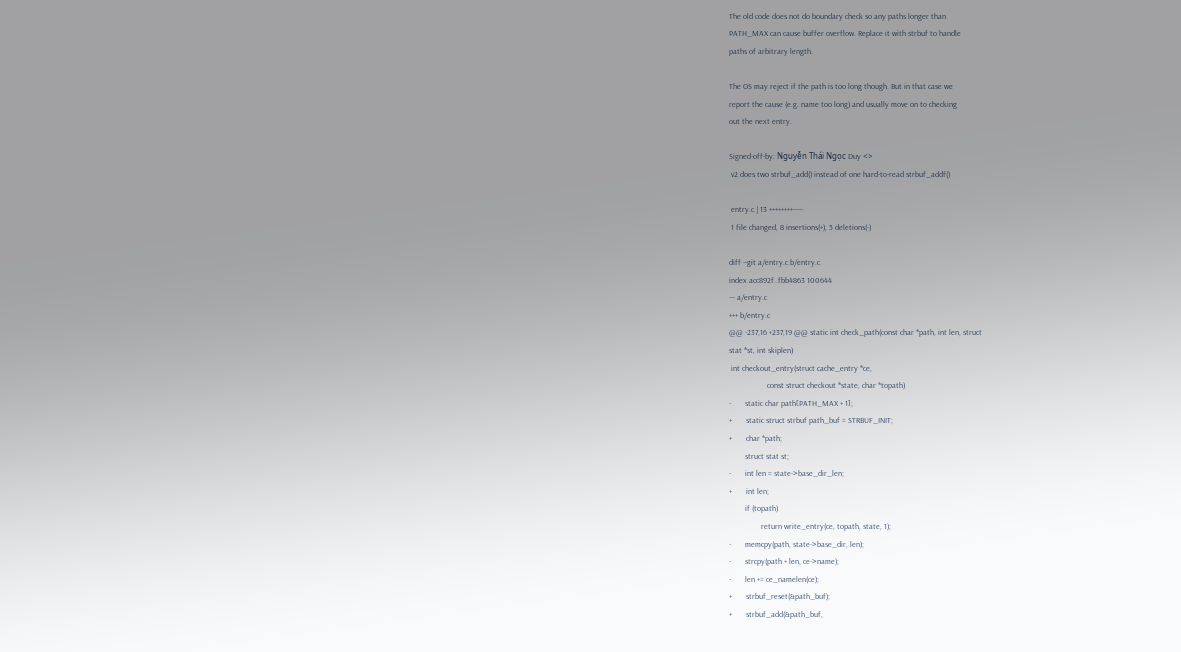The old code does not do boundary check so any paths longer than
PATH_MAX can cause buffer overflow. Replace it with strbuf to handle
paths of arbitrary length.

The OS may reject if the path is too long though. But in that case we
report the cause (e.g. name too long) and usually move on to checking
out the next entry.

Signed-off-by: Nguyễn Thái Ngọc Duy <>
 v2 does two strbuf_add() instead of one hard-to-read strbuf_addf()

 entry.c | 13 ++++++++-----
 1 file changed, 8 insertions(+), 5 deletions(-)

diff --git a/entry.c b/entry.c
index acc892f..fbb4863 100644
--- a/entry.c
+++ b/entry.c
@@ -237,16 +237,19 @@ static int check_path(const char *path, int len, struct
stat *st, int skiplen)
 int checkout_entry(struct cache_entry *ce,
                   const struct checkout *state, char *topath)
-       static char path[PATH_MAX + 1];
+       static struct strbuf path_buf = STRBUF_INIT;
+       char *path;
        struct stat st;
-       int len = state->base_dir_len;
+       int len;
        if (topath)
                return write_entry(ce, topath, state, 1);
-       memcpy(path, state->base_dir, len);
-       strcpy(path + len, ce->name);
-       len += ce_namelen(ce);
+       strbuf_reset(&path_buf);
+       strbuf_add(&path_buf,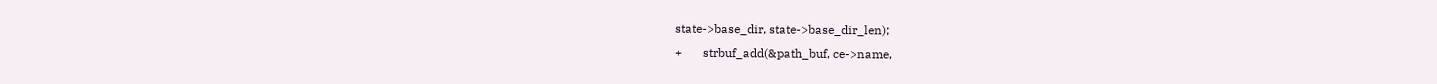state->base_dir, state->base_dir_len);
+       strbuf_add(&path_buf, ce->name,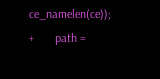ce_namelen(ce));
+       path =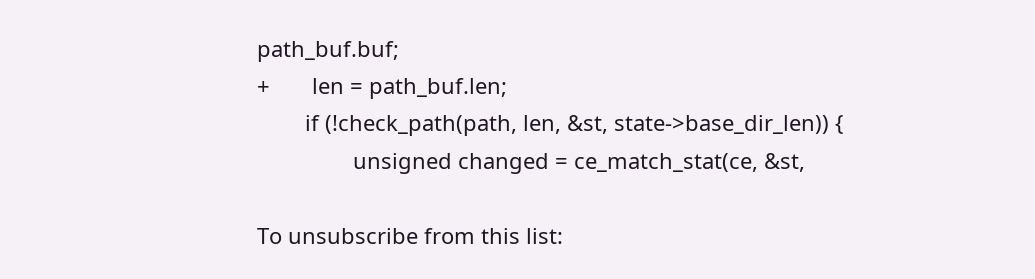path_buf.buf;
+       len = path_buf.len;
        if (!check_path(path, len, &st, state->base_dir_len)) {
                unsigned changed = ce_match_stat(ce, &st,

To unsubscribe from this list: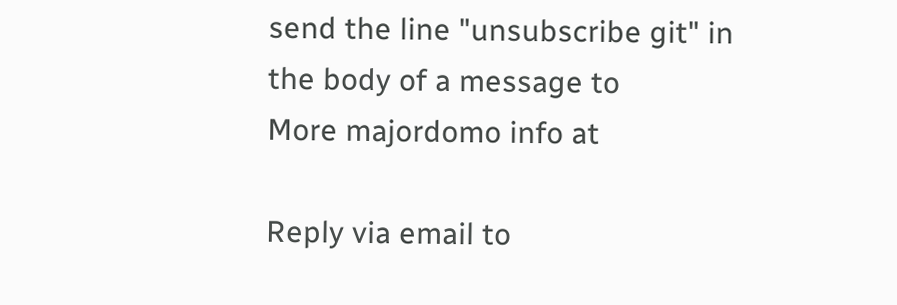send the line "unsubscribe git" in
the body of a message to
More majordomo info at

Reply via email to